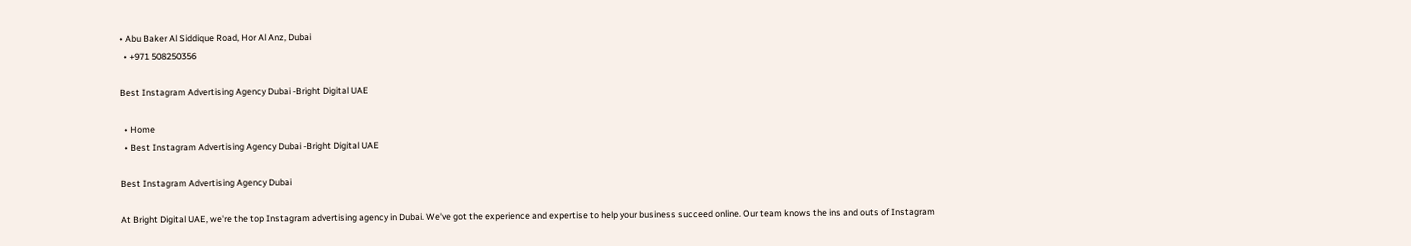• Abu Baker Al Siddique Road, Hor Al Anz, Dubai
  • +971 508250356

Best Instagram Advertising Agency Dubai -Bright Digital UAE

  • Home
  • Best Instagram Advertising Agency Dubai -Bright Digital UAE

Best Instagram Advertising Agency Dubai

At Bright Digital UAE, we're the top Instagram advertising agency in Dubai. We've got the experience and expertise to help your business succeed online. Our team knows the ins and outs of Instagram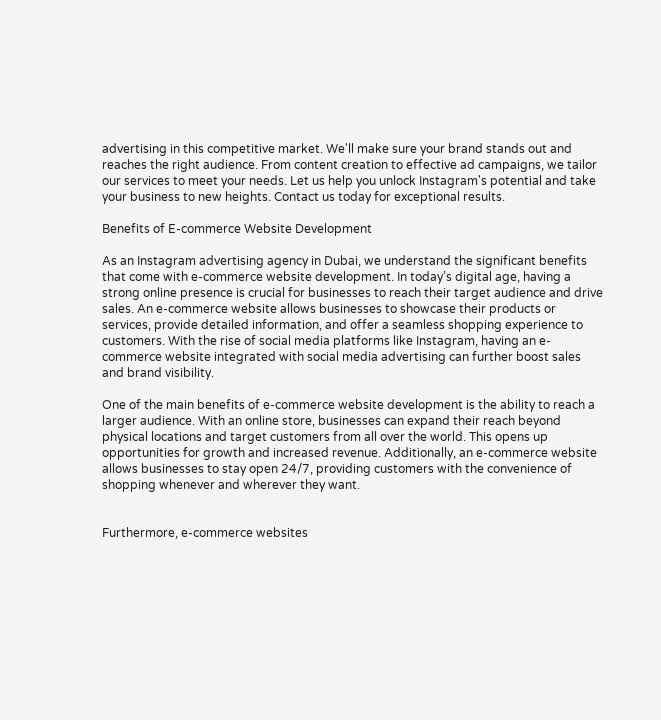advertising in this competitive market. We'll make sure your brand stands out and reaches the right audience. From content creation to effective ad campaigns, we tailor our services to meet your needs. Let us help you unlock Instagram's potential and take your business to new heights. Contact us today for exceptional results.

Benefits of E-commerce Website Development

As an Instagram advertising agency in Dubai, we understand the significant benefits that come with e-commerce website development. In today’s digital age, having a strong online presence is crucial for businesses to reach their target audience and drive sales. An e-commerce website allows businesses to showcase their products or services, provide detailed information, and offer a seamless shopping experience to customers. With the rise of social media platforms like Instagram, having an e-commerce website integrated with social media advertising can further boost sales and brand visibility.

One of the main benefits of e-commerce website development is the ability to reach a larger audience. With an online store, businesses can expand their reach beyond physical locations and target customers from all over the world. This opens up opportunities for growth and increased revenue. Additionally, an e-commerce website allows businesses to stay open 24/7, providing customers with the convenience of shopping whenever and wherever they want.


Furthermore, e-commerce websites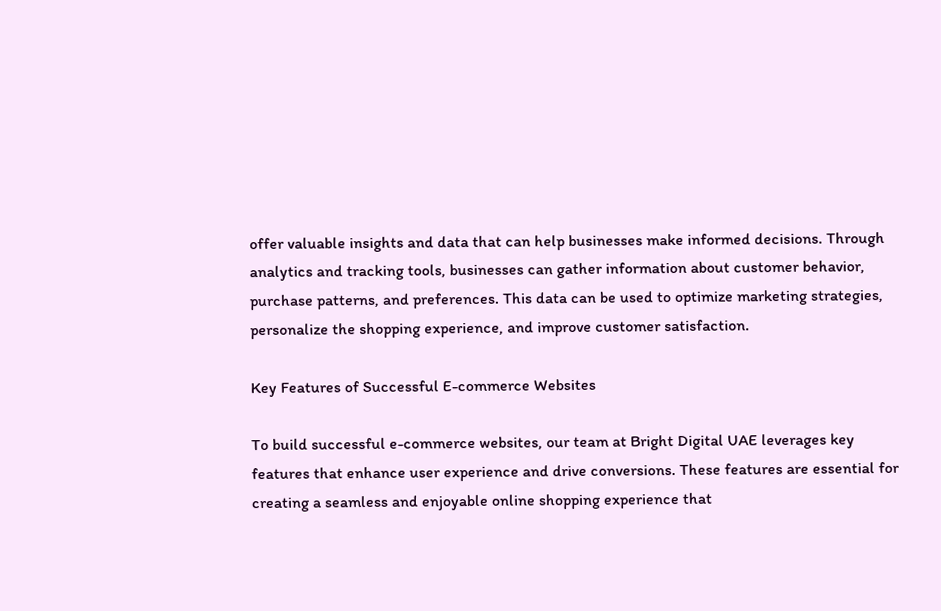offer valuable insights and data that can help businesses make informed decisions. Through analytics and tracking tools, businesses can gather information about customer behavior, purchase patterns, and preferences. This data can be used to optimize marketing strategies, personalize the shopping experience, and improve customer satisfaction.

Key Features of Successful E-commerce Websites

To build successful e-commerce websites, our team at Bright Digital UAE leverages key features that enhance user experience and drive conversions. These features are essential for creating a seamless and enjoyable online shopping experience that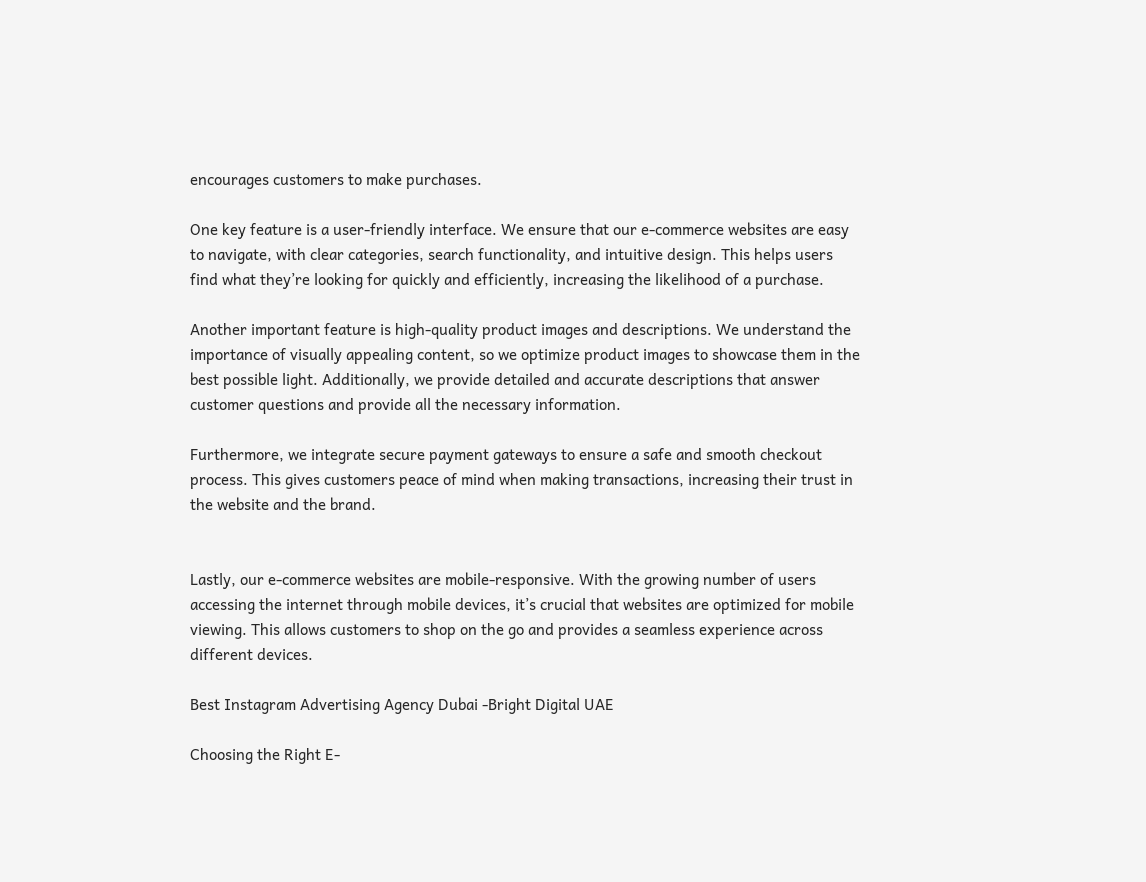encourages customers to make purchases.

One key feature is a user-friendly interface. We ensure that our e-commerce websites are easy to navigate, with clear categories, search functionality, and intuitive design. This helps users find what they’re looking for quickly and efficiently, increasing the likelihood of a purchase.

Another important feature is high-quality product images and descriptions. We understand the importance of visually appealing content, so we optimize product images to showcase them in the best possible light. Additionally, we provide detailed and accurate descriptions that answer customer questions and provide all the necessary information.

Furthermore, we integrate secure payment gateways to ensure a safe and smooth checkout process. This gives customers peace of mind when making transactions, increasing their trust in the website and the brand.


Lastly, our e-commerce websites are mobile-responsive. With the growing number of users accessing the internet through mobile devices, it’s crucial that websites are optimized for mobile viewing. This allows customers to shop on the go and provides a seamless experience across different devices.

Best Instagram Advertising Agency Dubai -Bright Digital UAE

Choosing the Right E-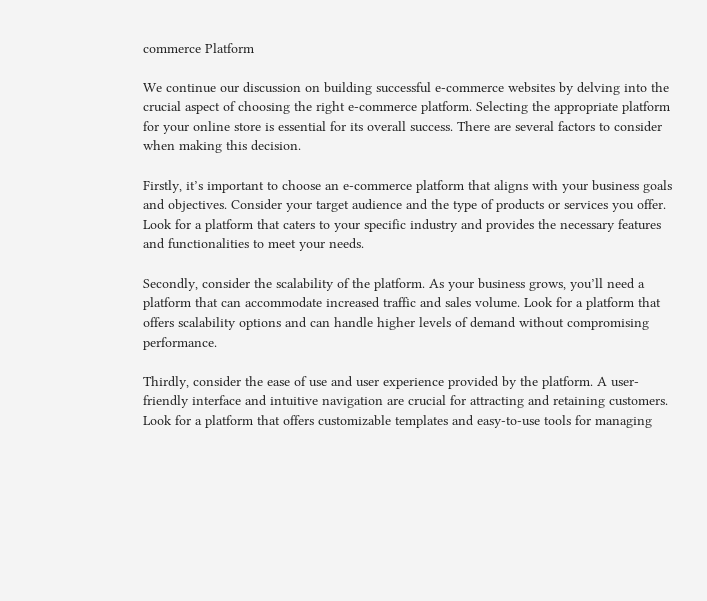commerce Platform

We continue our discussion on building successful e-commerce websites by delving into the crucial aspect of choosing the right e-commerce platform. Selecting the appropriate platform for your online store is essential for its overall success. There are several factors to consider when making this decision.

Firstly, it’s important to choose an e-commerce platform that aligns with your business goals and objectives. Consider your target audience and the type of products or services you offer. Look for a platform that caters to your specific industry and provides the necessary features and functionalities to meet your needs.

Secondly, consider the scalability of the platform. As your business grows, you’ll need a platform that can accommodate increased traffic and sales volume. Look for a platform that offers scalability options and can handle higher levels of demand without compromising performance.

Thirdly, consider the ease of use and user experience provided by the platform. A user-friendly interface and intuitive navigation are crucial for attracting and retaining customers. Look for a platform that offers customizable templates and easy-to-use tools for managing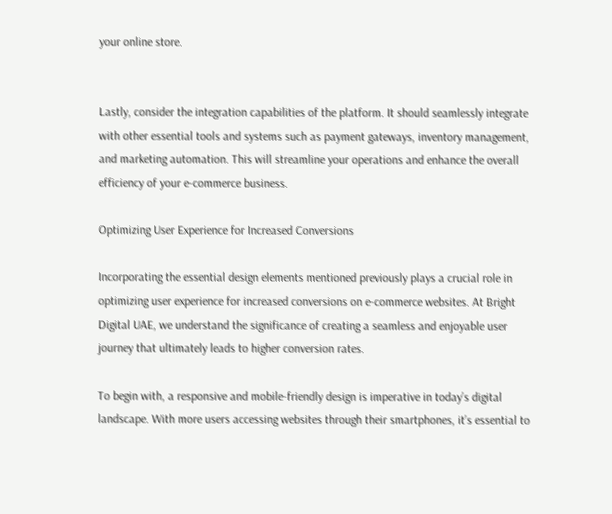your online store.


Lastly, consider the integration capabilities of the platform. It should seamlessly integrate with other essential tools and systems such as payment gateways, inventory management, and marketing automation. This will streamline your operations and enhance the overall efficiency of your e-commerce business.

Optimizing User Experience for Increased Conversions

Incorporating the essential design elements mentioned previously plays a crucial role in optimizing user experience for increased conversions on e-commerce websites. At Bright Digital UAE, we understand the significance of creating a seamless and enjoyable user journey that ultimately leads to higher conversion rates.

To begin with, a responsive and mobile-friendly design is imperative in today’s digital landscape. With more users accessing websites through their smartphones, it’s essential to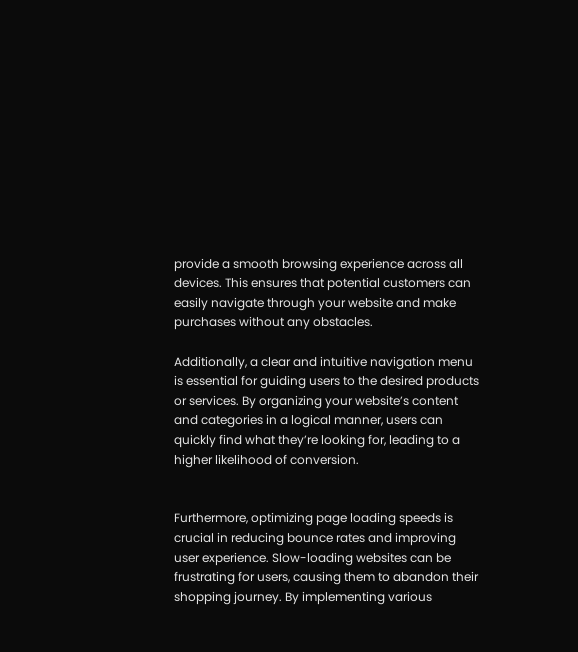provide a smooth browsing experience across all devices. This ensures that potential customers can easily navigate through your website and make purchases without any obstacles.

Additionally, a clear and intuitive navigation menu is essential for guiding users to the desired products or services. By organizing your website’s content and categories in a logical manner, users can quickly find what they’re looking for, leading to a higher likelihood of conversion.


Furthermore, optimizing page loading speeds is crucial in reducing bounce rates and improving user experience. Slow-loading websites can be frustrating for users, causing them to abandon their shopping journey. By implementing various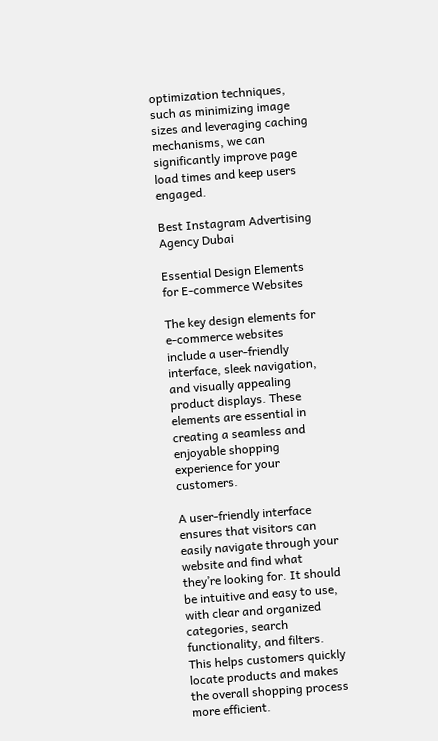optimization techniques, such as minimizing image sizes and leveraging caching mechanisms, we can significantly improve page load times and keep users engaged.

Best Instagram Advertising Agency Dubai

Essential Design Elements for E-commerce Websites

The key design elements for e-commerce websites include a user-friendly interface, sleek navigation, and visually appealing product displays. These elements are essential in creating a seamless and enjoyable shopping experience for your customers.

A user-friendly interface ensures that visitors can easily navigate through your website and find what they’re looking for. It should be intuitive and easy to use, with clear and organized categories, search functionality, and filters. This helps customers quickly locate products and makes the overall shopping process more efficient.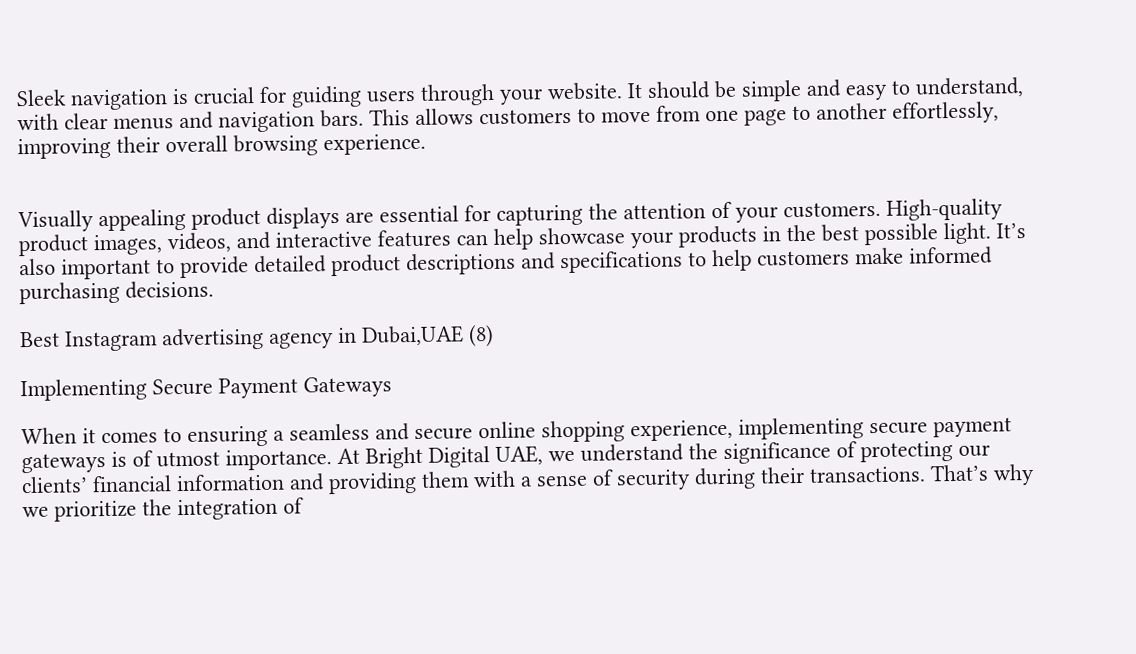Sleek navigation is crucial for guiding users through your website. It should be simple and easy to understand, with clear menus and navigation bars. This allows customers to move from one page to another effortlessly, improving their overall browsing experience.


Visually appealing product displays are essential for capturing the attention of your customers. High-quality product images, videos, and interactive features can help showcase your products in the best possible light. It’s also important to provide detailed product descriptions and specifications to help customers make informed purchasing decisions.

Best Instagram advertising agency in Dubai,UAE (8)

Implementing Secure Payment Gateways

When it comes to ensuring a seamless and secure online shopping experience, implementing secure payment gateways is of utmost importance. At Bright Digital UAE, we understand the significance of protecting our clients’ financial information and providing them with a sense of security during their transactions. That’s why we prioritize the integration of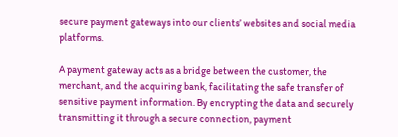secure payment gateways into our clients’ websites and social media platforms.

A payment gateway acts as a bridge between the customer, the merchant, and the acquiring bank, facilitating the safe transfer of sensitive payment information. By encrypting the data and securely transmitting it through a secure connection, payment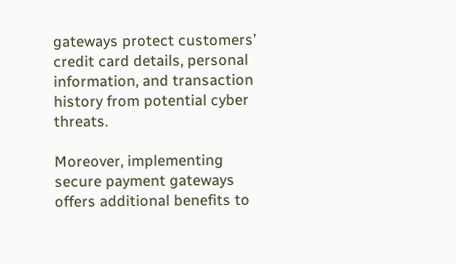gateways protect customers’ credit card details, personal information, and transaction history from potential cyber threats.

Moreover, implementing secure payment gateways offers additional benefits to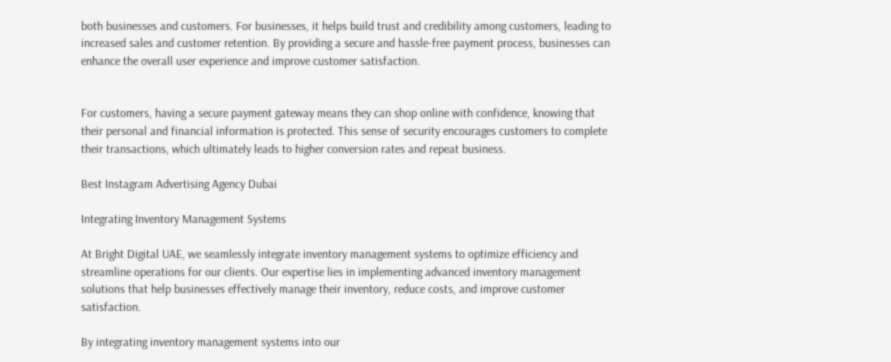both businesses and customers. For businesses, it helps build trust and credibility among customers, leading to increased sales and customer retention. By providing a secure and hassle-free payment process, businesses can enhance the overall user experience and improve customer satisfaction.


For customers, having a secure payment gateway means they can shop online with confidence, knowing that their personal and financial information is protected. This sense of security encourages customers to complete their transactions, which ultimately leads to higher conversion rates and repeat business.

Best Instagram Advertising Agency Dubai

Integrating Inventory Management Systems

At Bright Digital UAE, we seamlessly integrate inventory management systems to optimize efficiency and streamline operations for our clients. Our expertise lies in implementing advanced inventory management solutions that help businesses effectively manage their inventory, reduce costs, and improve customer satisfaction.

By integrating inventory management systems into our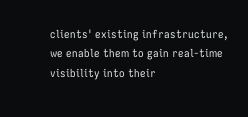clients' existing infrastructure, we enable them to gain real-time visibility into their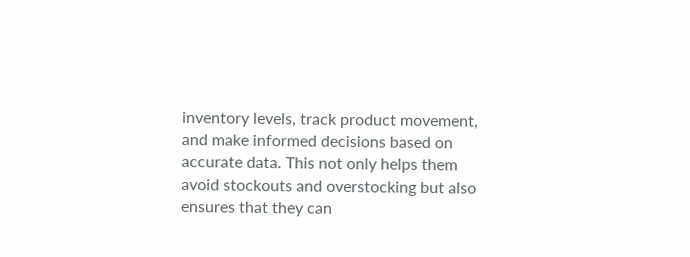inventory levels, track product movement, and make informed decisions based on accurate data. This not only helps them avoid stockouts and overstocking but also ensures that they can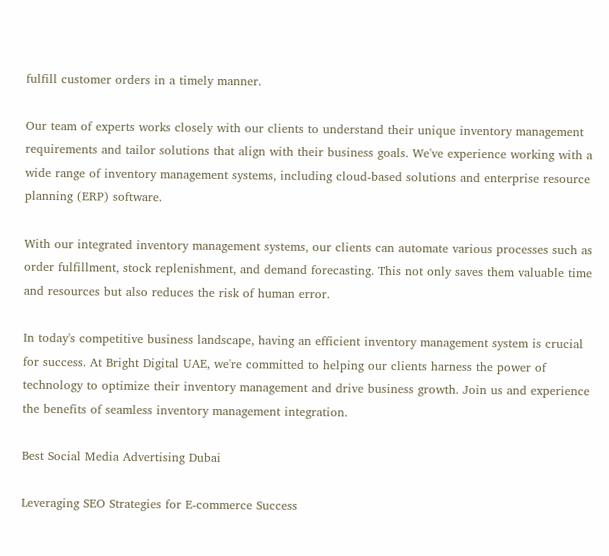fulfill customer orders in a timely manner.

Our team of experts works closely with our clients to understand their unique inventory management requirements and tailor solutions that align with their business goals. We've experience working with a wide range of inventory management systems, including cloud-based solutions and enterprise resource planning (ERP) software.

With our integrated inventory management systems, our clients can automate various processes such as order fulfillment, stock replenishment, and demand forecasting. This not only saves them valuable time and resources but also reduces the risk of human error.

In today's competitive business landscape, having an efficient inventory management system is crucial for success. At Bright Digital UAE, we're committed to helping our clients harness the power of technology to optimize their inventory management and drive business growth. Join us and experience the benefits of seamless inventory management integration.

Best Social Media Advertising Dubai

Leveraging SEO Strategies for E-commerce Success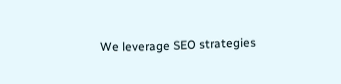We leverage SEO strategies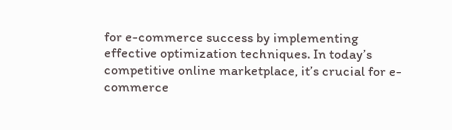for e-commerce success by implementing effective optimization techniques. In today’s competitive online marketplace, it’s crucial for e-commerce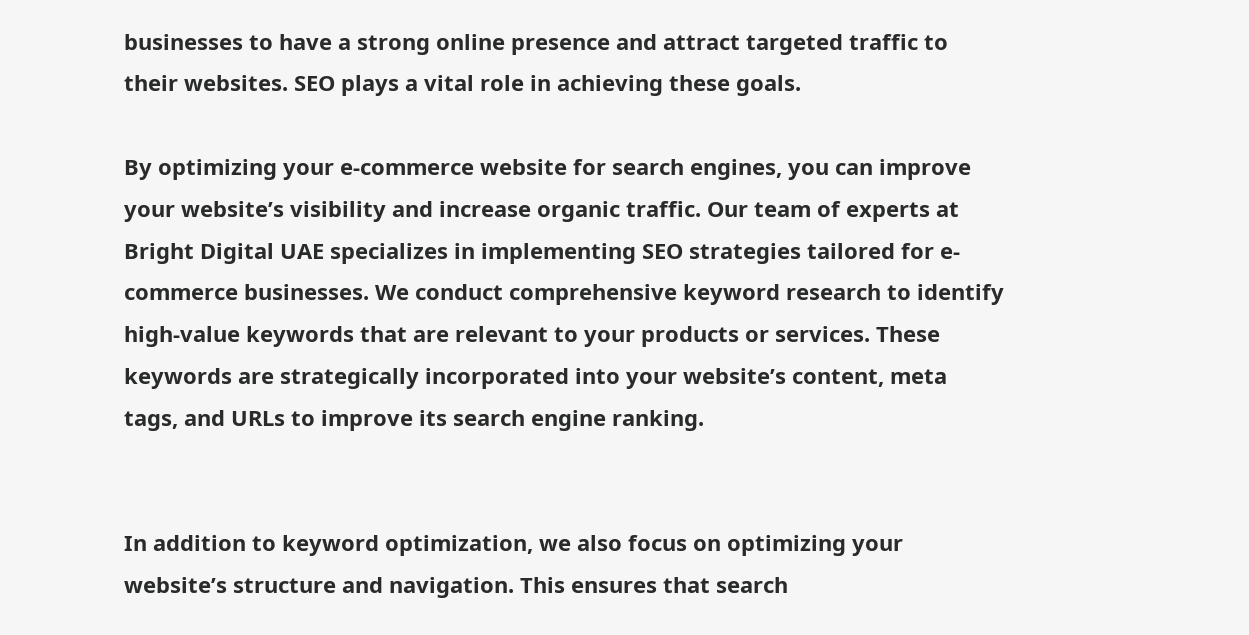businesses to have a strong online presence and attract targeted traffic to their websites. SEO plays a vital role in achieving these goals.

By optimizing your e-commerce website for search engines, you can improve your website’s visibility and increase organic traffic. Our team of experts at Bright Digital UAE specializes in implementing SEO strategies tailored for e-commerce businesses. We conduct comprehensive keyword research to identify high-value keywords that are relevant to your products or services. These keywords are strategically incorporated into your website’s content, meta tags, and URLs to improve its search engine ranking.


In addition to keyword optimization, we also focus on optimizing your website’s structure and navigation. This ensures that search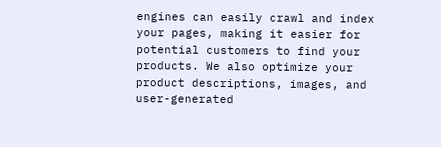engines can easily crawl and index your pages, making it easier for potential customers to find your products. We also optimize your product descriptions, images, and user-generated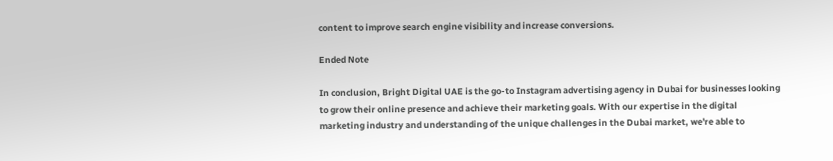content to improve search engine visibility and increase conversions.

Ended Note

In conclusion, Bright Digital UAE is the go-to Instagram advertising agency in Dubai for businesses looking to grow their online presence and achieve their marketing goals. With our expertise in the digital marketing industry and understanding of the unique challenges in the Dubai market, we're able to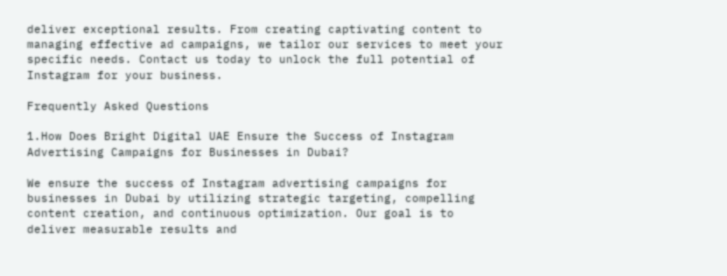deliver exceptional results. From creating captivating content to managing effective ad campaigns, we tailor our services to meet your specific needs. Contact us today to unlock the full potential of Instagram for your business.

Frequently Asked Questions

1.How Does Bright Digital UAE Ensure the Success of Instagram Advertising Campaigns for Businesses in Dubai?

We ensure the success of Instagram advertising campaigns for businesses in Dubai by utilizing strategic targeting, compelling content creation, and continuous optimization. Our goal is to deliver measurable results and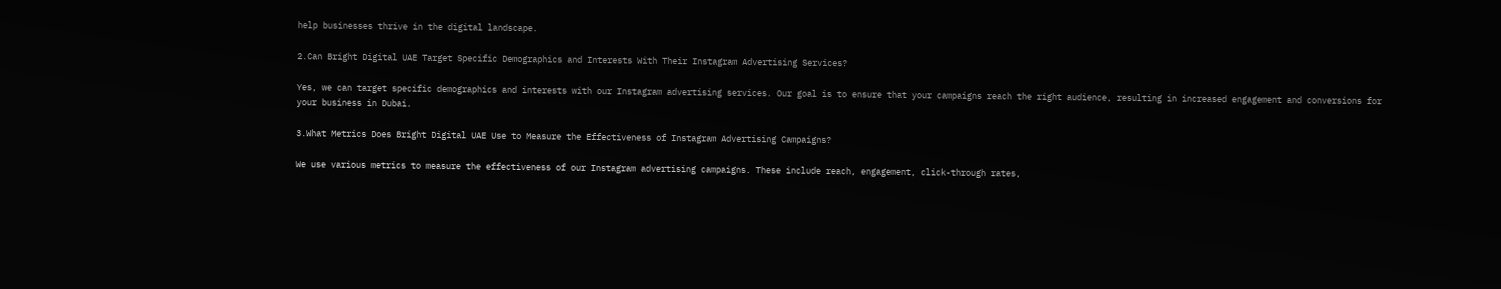help businesses thrive in the digital landscape.

2.Can Bright Digital UAE Target Specific Demographics and Interests With Their Instagram Advertising Services?

Yes, we can target specific demographics and interests with our Instagram advertising services. Our goal is to ensure that your campaigns reach the right audience, resulting in increased engagement and conversions for your business in Dubai.

3.What Metrics Does Bright Digital UAE Use to Measure the Effectiveness of Instagram Advertising Campaigns?

We use various metrics to measure the effectiveness of our Instagram advertising campaigns. These include reach, engagement, click-through rates,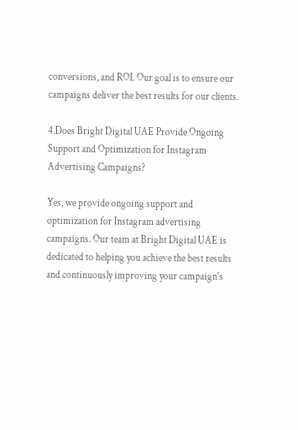conversions, and ROI. Our goal is to ensure our campaigns deliver the best results for our clients.

4.Does Bright Digital UAE Provide Ongoing Support and Optimization for Instagram Advertising Campaigns?

Yes, we provide ongoing support and optimization for Instagram advertising campaigns. Our team at Bright Digital UAE is dedicated to helping you achieve the best results and continuously improving your campaign's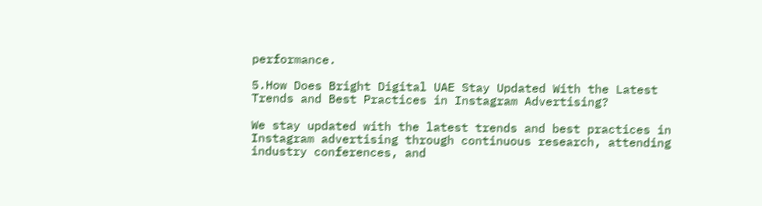performance.

5.How Does Bright Digital UAE Stay Updated With the Latest Trends and Best Practices in Instagram Advertising?

We stay updated with the latest trends and best practices in Instagram advertising through continuous research, attending industry conferences, and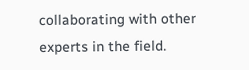collaborating with other experts in the field.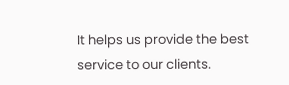It helps us provide the best service to our clients.